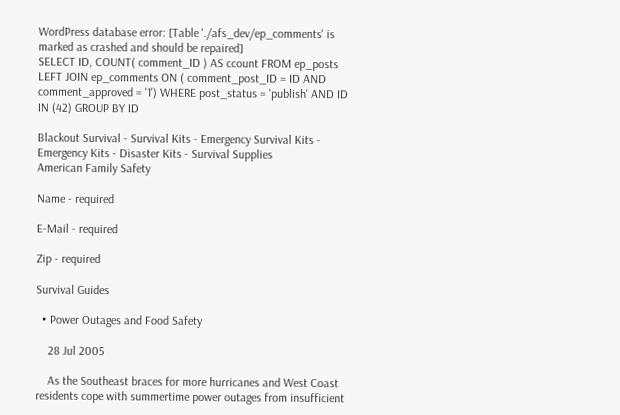WordPress database error: [Table './afs_dev/ep_comments' is marked as crashed and should be repaired]
SELECT ID, COUNT( comment_ID ) AS ccount FROM ep_posts LEFT JOIN ep_comments ON ( comment_post_ID = ID AND comment_approved = '1') WHERE post_status = 'publish' AND ID IN (42) GROUP BY ID

Blackout Survival - Survival Kits - Emergency Survival Kits - Emergency Kits - Disaster Kits - Survival Supplies
American Family Safety

Name - required

E-Mail - required

Zip - required

Survival Guides

  • Power Outages and Food Safety

    28 Jul 2005

    As the Southeast braces for more hurricanes and West Coast residents cope with summertime power outages from insufficient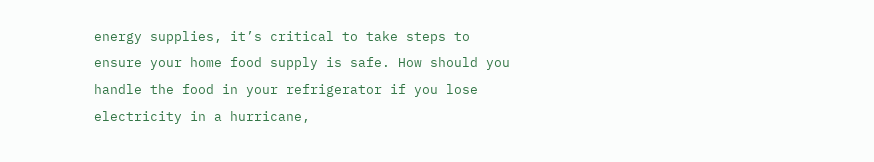energy supplies, it’s critical to take steps to ensure your home food supply is safe. How should you handle the food in your refrigerator if you lose electricity in a hurricane,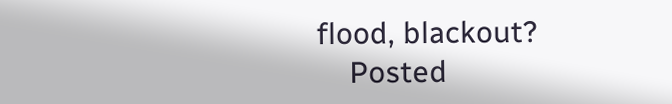flood, blackout?
    Posted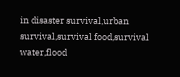in disaster survival,urban survival,survival food,survival water,flood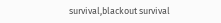survival,blackout survival